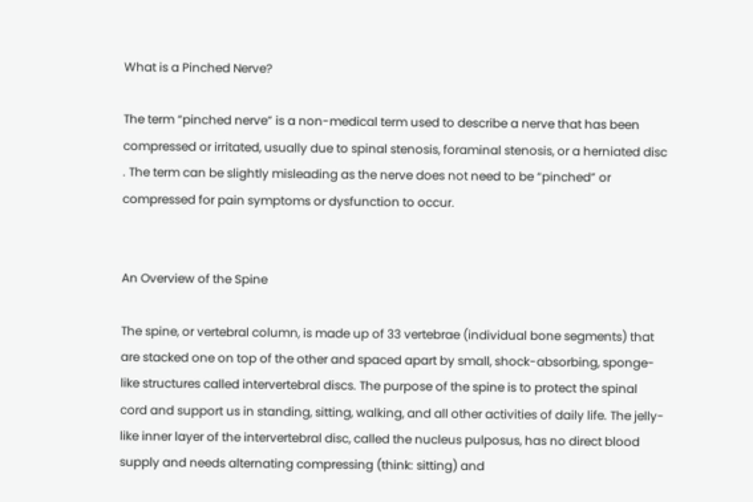What is a Pinched Nerve?

The term “pinched nerve” is a non-medical term used to describe a nerve that has been compressed or irritated, usually due to spinal stenosis, foraminal stenosis, or a herniated disc . The term can be slightly misleading as the nerve does not need to be “pinched” or compressed for pain symptoms or dysfunction to occur.


An Overview of the Spine

The spine, or vertebral column, is made up of 33 vertebrae (individual bone segments) that are stacked one on top of the other and spaced apart by small, shock-absorbing, sponge-like structures called intervertebral discs. The purpose of the spine is to protect the spinal cord and support us in standing, sitting, walking, and all other activities of daily life. The jelly-like inner layer of the intervertebral disc, called the nucleus pulposus, has no direct blood supply and needs alternating compressing (think: sitting) and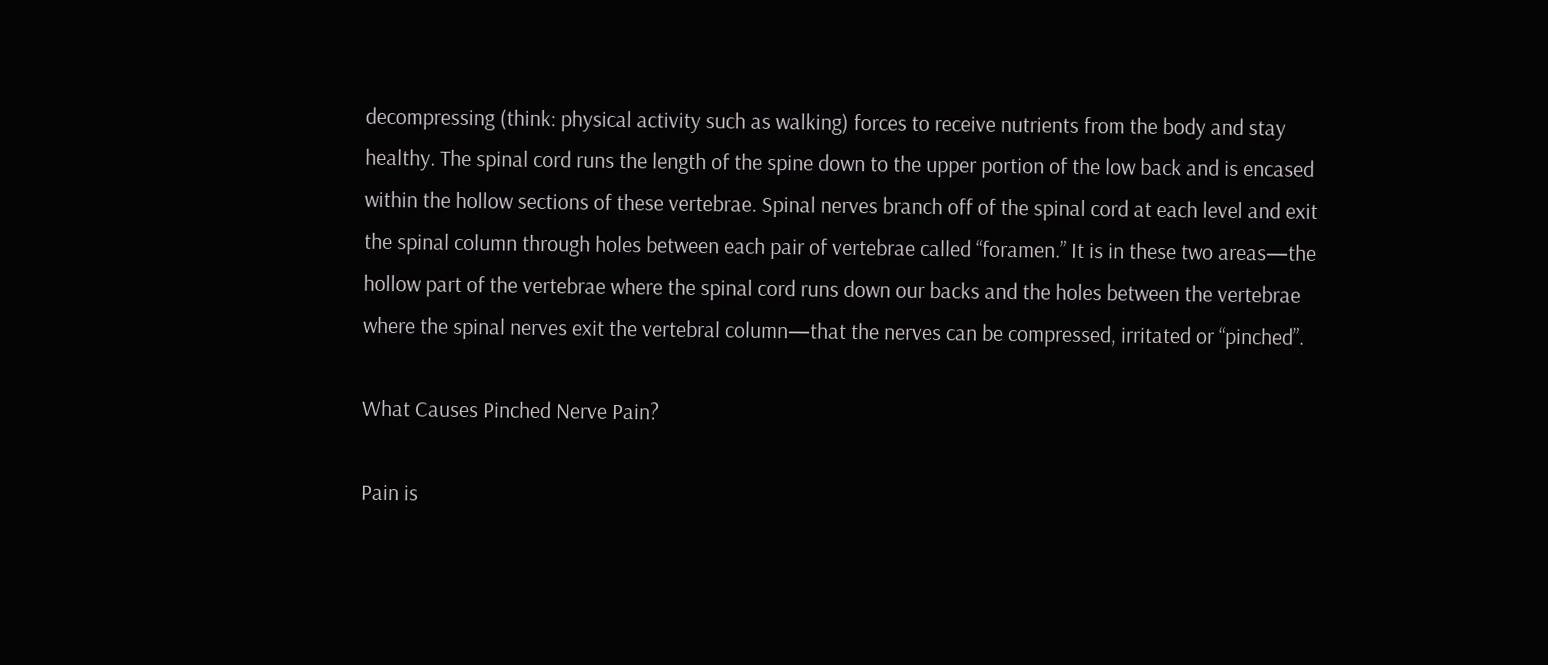decompressing (think: physical activity such as walking) forces to receive nutrients from the body and stay healthy. The spinal cord runs the length of the spine down to the upper portion of the low back and is encased within the hollow sections of these vertebrae. Spinal nerves branch off of the spinal cord at each level and exit the spinal column through holes between each pair of vertebrae called “foramen.” It is in these two areas—the hollow part of the vertebrae where the spinal cord runs down our backs and the holes between the vertebrae where the spinal nerves exit the vertebral column—that the nerves can be compressed, irritated or “pinched”.

What Causes Pinched Nerve Pain?

Pain is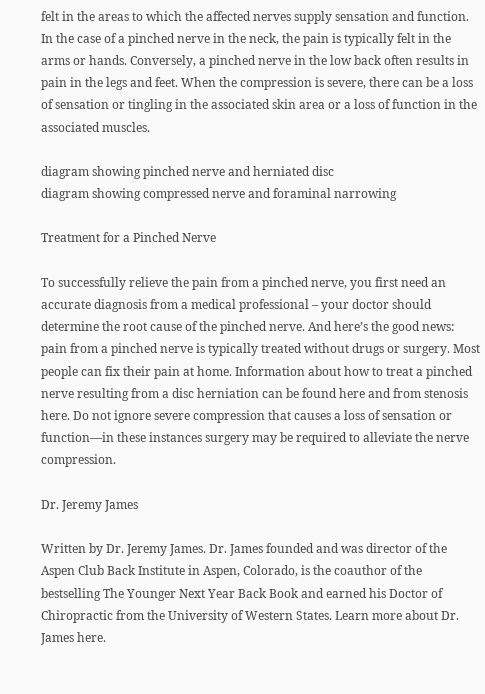felt in the areas to which the affected nerves supply sensation and function. In the case of a pinched nerve in the neck, the pain is typically felt in the arms or hands. Conversely, a pinched nerve in the low back often results in pain in the legs and feet. When the compression is severe, there can be a loss of sensation or tingling in the associated skin area or a loss of function in the associated muscles.

diagram showing pinched nerve and herniated disc
diagram showing compressed nerve and foraminal narrowing

Treatment for a Pinched Nerve

To successfully relieve the pain from a pinched nerve, you first need an accurate diagnosis from a medical professional – your doctor should determine the root cause of the pinched nerve. And here’s the good news: pain from a pinched nerve is typically treated without drugs or surgery. Most people can fix their pain at home. Information about how to treat a pinched nerve resulting from a disc herniation can be found here and from stenosis here. Do not ignore severe compression that causes a loss of sensation or function—in these instances surgery may be required to alleviate the nerve compression.

Dr. Jeremy James

Written by Dr. Jeremy James. Dr. James founded and was director of the Aspen Club Back Institute in Aspen, Colorado, is the coauthor of the bestselling The Younger Next Year Back Book and earned his Doctor of Chiropractic from the University of Western States. Learn more about Dr. James here.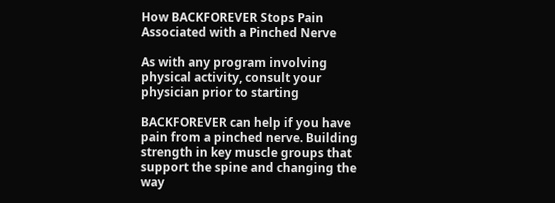How BACKFOREVER Stops Pain Associated with a Pinched Nerve

As with any program involving physical activity, consult your physician prior to starting

BACKFOREVER can help if you have pain from a pinched nerve. Building strength in key muscle groups that support the spine and changing the way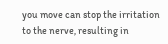you move can stop the irritation to the nerve, resulting in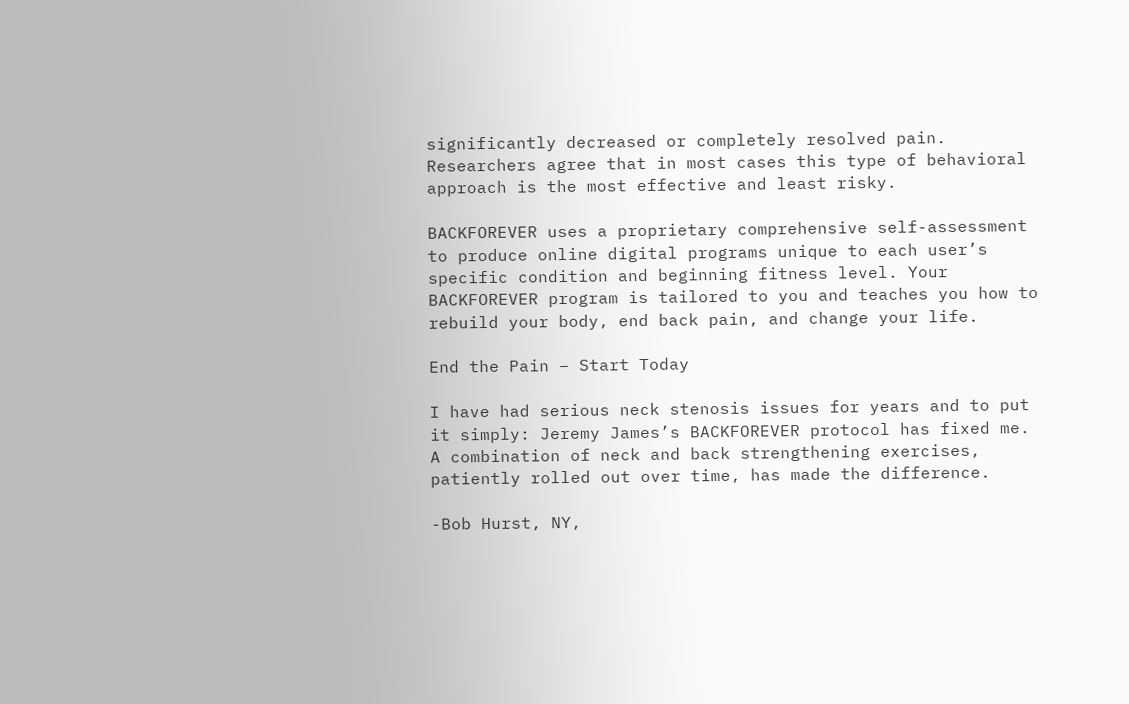significantly decreased or completely resolved pain. Researchers agree that in most cases this type of behavioral approach is the most effective and least risky.

BACKFOREVER uses a proprietary comprehensive self-assessment to produce online digital programs unique to each user’s specific condition and beginning fitness level. Your BACKFOREVER program is tailored to you and teaches you how to rebuild your body, end back pain, and change your life.

End the Pain – Start Today

I have had serious neck stenosis issues for years and to put it simply: Jeremy James’s BACKFOREVER protocol has fixed me. A combination of neck and back strengthening exercises, patiently rolled out over time, has made the difference.

-Bob Hurst, NY,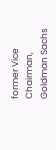former Vice Chairman, Goldman Sachs